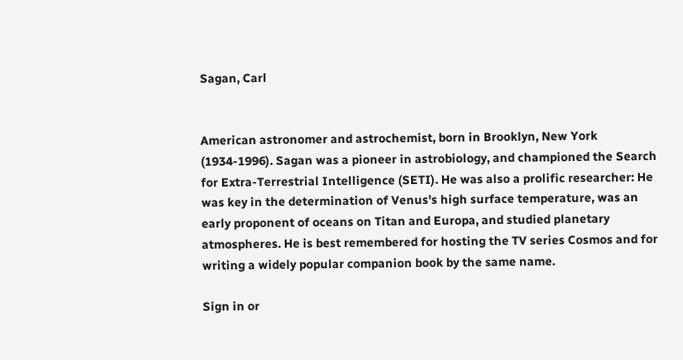Sagan, Carl


American astronomer and astrochemist, born in Brooklyn, New York (1934-1996). Sagan was a pioneer in astrobiology, and championed the Search for Extra-Terrestrial Intelligence (SETI). He was also a prolific researcher: He was key in the determination of Venus's high surface temperature, was an early proponent of oceans on Titan and Europa, and studied planetary atmospheres. He is best remembered for hosting the TV series Cosmos and for writing a widely popular companion book by the same name.

Sign in or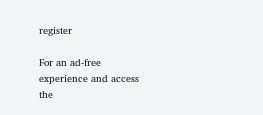register

For an ad-free experience and access the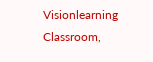Visionlearning Classroom,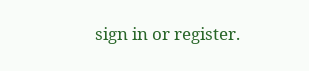sign in or register.